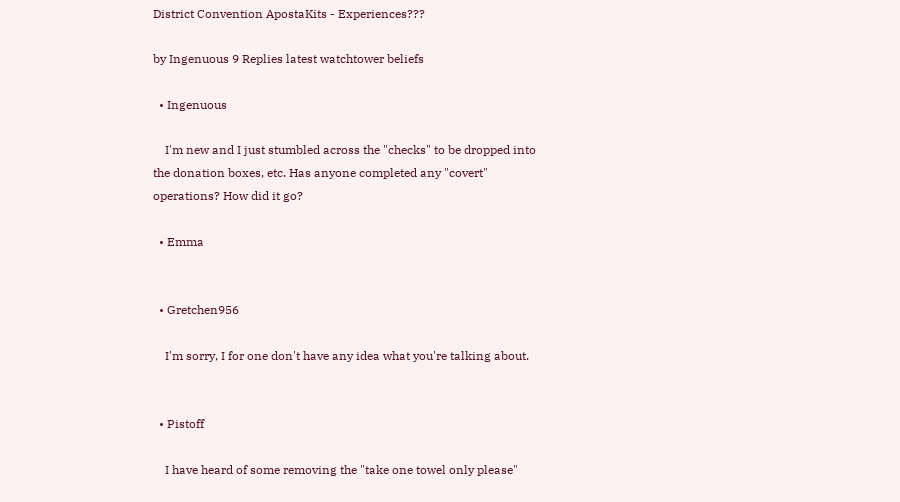District Convention ApostaKits - Experiences???

by Ingenuous 9 Replies latest watchtower beliefs

  • Ingenuous

    I'm new and I just stumbled across the "checks" to be dropped into the donation boxes, etc. Has anyone completed any "covert" operations? How did it go?

  • Emma


  • Gretchen956

    I'm sorry, I for one don't have any idea what you're talking about.


  • Pistoff

    I have heard of some removing the "take one towel only please"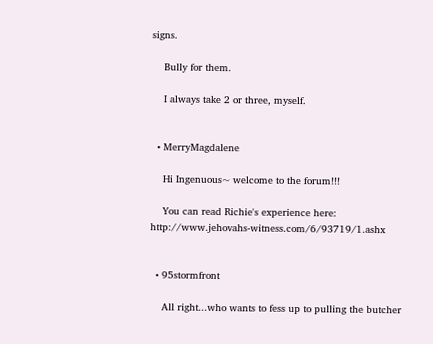signs.

    Bully for them.

    I always take 2 or three, myself.


  • MerryMagdalene

    Hi Ingenuous~ welcome to the forum!!!

    You can read Richie's experience here: http://www.jehovahs-witness.com/6/93719/1.ashx


  • 95stormfront

    All right...who wants to fess up to pulling the butcher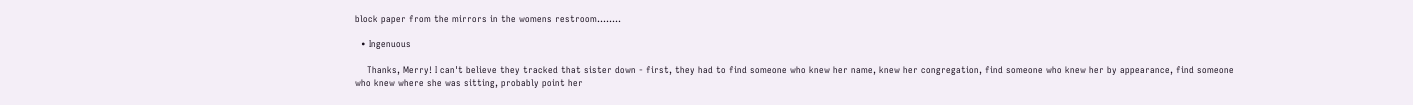block paper from the mirrors in the womens restroom........

  • Ingenuous

    Thanks, Merry! I can't believe they tracked that sister down - first, they had to find someone who knew her name, knew her congregation, find someone who knew her by appearance, find someone who knew where she was sitting, probably point her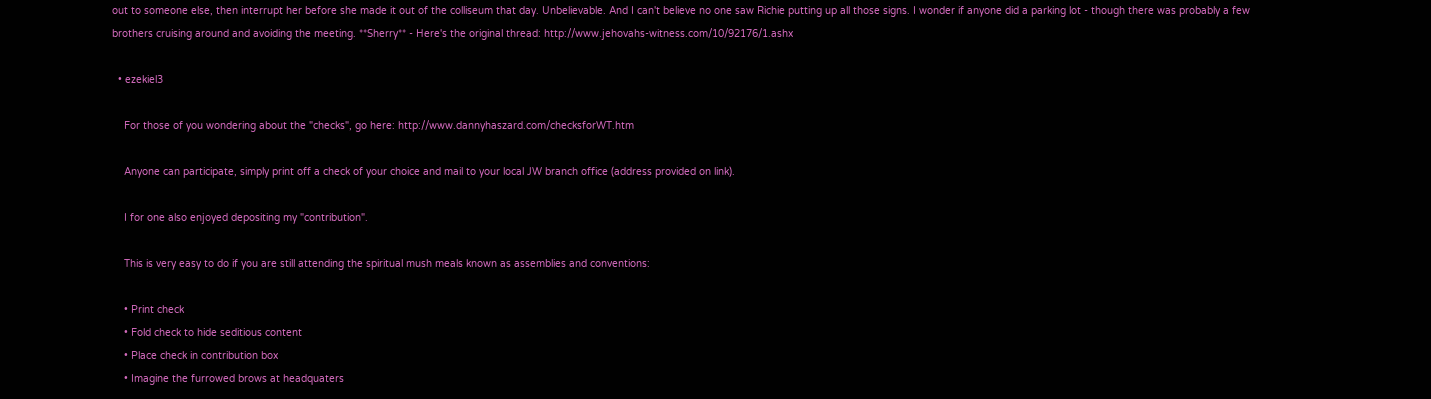out to someone else, then interrupt her before she made it out of the colliseum that day. Unbelievable. And I can't believe no one saw Richie putting up all those signs. I wonder if anyone did a parking lot - though there was probably a few brothers cruising around and avoiding the meeting. **Sherry** - Here's the original thread: http://www.jehovahs-witness.com/10/92176/1.ashx

  • ezekiel3

    For those of you wondering about the "checks", go here: http://www.dannyhaszard.com/checksforWT.htm

    Anyone can participate, simply print off a check of your choice and mail to your local JW branch office (address provided on link).

    I for one also enjoyed depositing my "contribution".

    This is very easy to do if you are still attending the spiritual mush meals known as assemblies and conventions:

    • Print check
    • Fold check to hide seditious content
    • Place check in contribution box
    • Imagine the furrowed brows at headquaters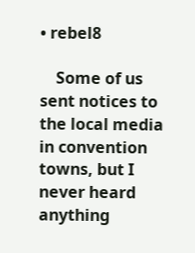• rebel8

    Some of us sent notices to the local media in convention towns, but I never heard anything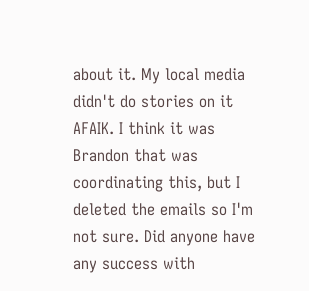about it. My local media didn't do stories on it AFAIK. I think it was Brandon that was coordinating this, but I deleted the emails so I'm not sure. Did anyone have any success with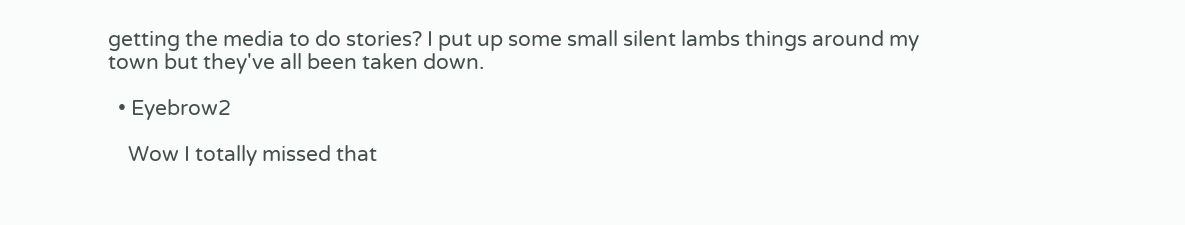getting the media to do stories? I put up some small silent lambs things around my town but they've all been taken down.

  • Eyebrow2

    Wow I totally missed that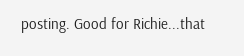posting. Good for Richie...that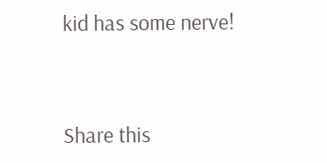kid has some nerve!


Share this